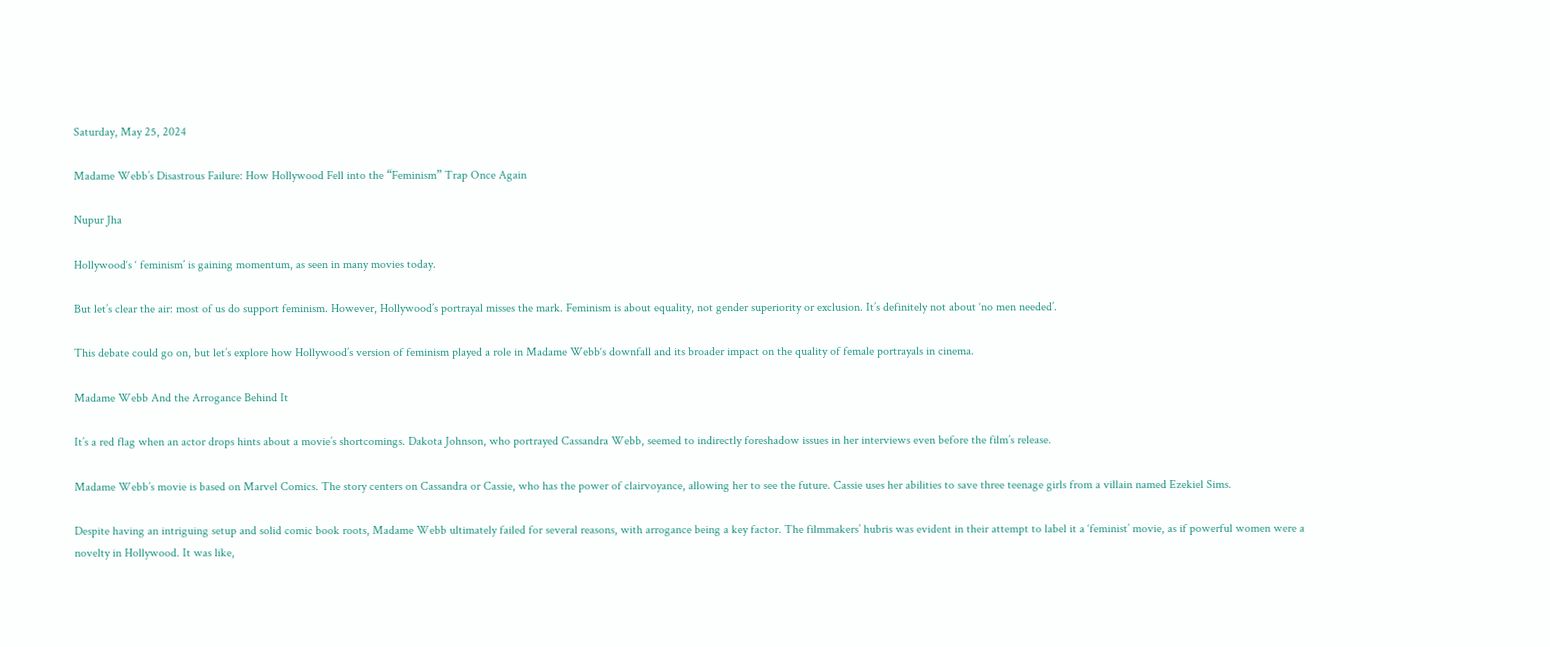Saturday, May 25, 2024

Madame Webb’s Disastrous Failure: How Hollywood Fell into the “Feminism” Trap Once Again

Nupur Jha

Hollywood‘s ‘ feminism’ is gaining momentum, as seen in many movies today.

But let’s clear the air: most of us do support feminism. However, Hollywood’s portrayal misses the mark. Feminism is about equality, not gender superiority or exclusion. It’s definitely not about ‘no men needed’.

This debate could go on, but let’s explore how Hollywood’s version of feminism played a role in Madame Webb‘s downfall and its broader impact on the quality of female portrayals in cinema.

Madame Webb And the Arrogance Behind It

It’s a red flag when an actor drops hints about a movie’s shortcomings. Dakota Johnson, who portrayed Cassandra Webb, seemed to indirectly foreshadow issues in her interviews even before the film’s release.

Madame Webb’s movie is based on Marvel Comics. The story centers on Cassandra or Cassie, who has the power of clairvoyance, allowing her to see the future. Cassie uses her abilities to save three teenage girls from a villain named Ezekiel Sims.

Despite having an intriguing setup and solid comic book roots, Madame Webb ultimately failed for several reasons, with arrogance being a key factor. The filmmakers’ hubris was evident in their attempt to label it a ‘feminist’ movie, as if powerful women were a novelty in Hollywood. It was like,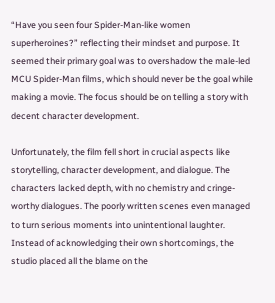“Have you seen four Spider-Man-like women superheroines?” reflecting their mindset and purpose. It seemed their primary goal was to overshadow the male-led MCU Spider-Man films, which should never be the goal while making a movie. The focus should be on telling a story with decent character development.

Unfortunately, the film fell short in crucial aspects like storytelling, character development, and dialogue. The characters lacked depth, with no chemistry and cringe-worthy dialogues. The poorly written scenes even managed to turn serious moments into unintentional laughter. Instead of acknowledging their own shortcomings, the studio placed all the blame on the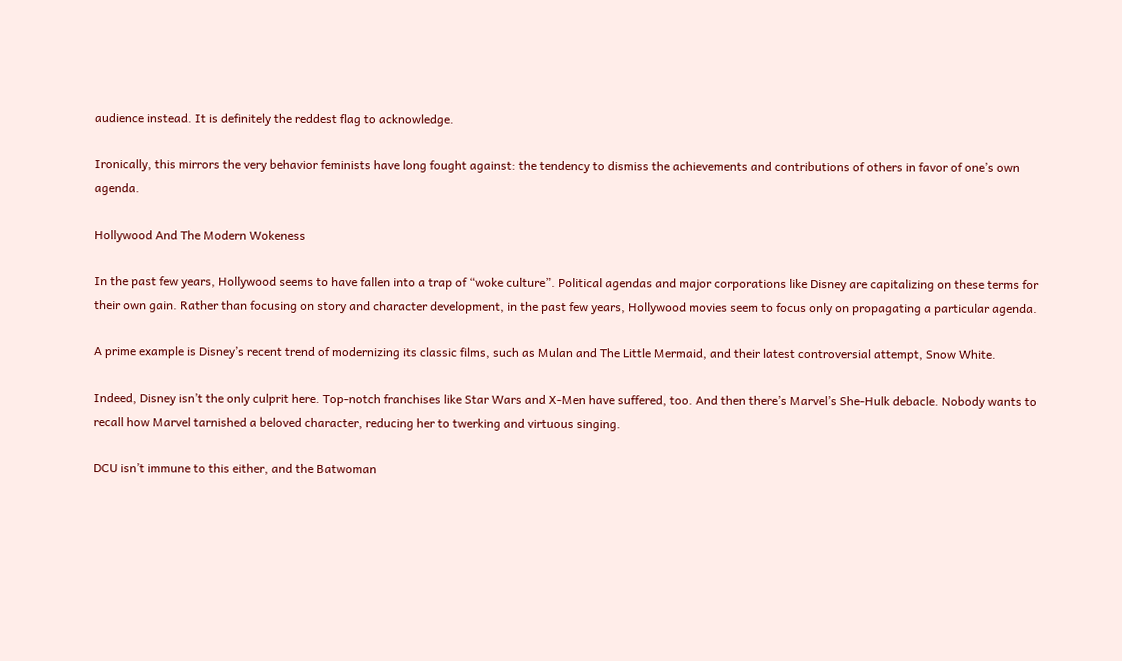audience instead. It is definitely the reddest flag to acknowledge.

Ironically, this mirrors the very behavior feminists have long fought against: the tendency to dismiss the achievements and contributions of others in favor of one’s own agenda.

Hollywood And The Modern Wokeness

In the past few years, Hollywood seems to have fallen into a trap of “woke culture”. Political agendas and major corporations like Disney are capitalizing on these terms for their own gain. Rather than focusing on story and character development, in the past few years, Hollywood movies seem to focus only on propagating a particular agenda.

A prime example is Disney’s recent trend of modernizing its classic films, such as Mulan and The Little Mermaid, and their latest controversial attempt, Snow White.

Indeed, Disney isn’t the only culprit here. Top-notch franchises like Star Wars and X-Men have suffered, too. And then there’s Marvel’s She-Hulk debacle. Nobody wants to recall how Marvel tarnished a beloved character, reducing her to twerking and virtuous singing.

DCU isn’t immune to this either, and the Batwoman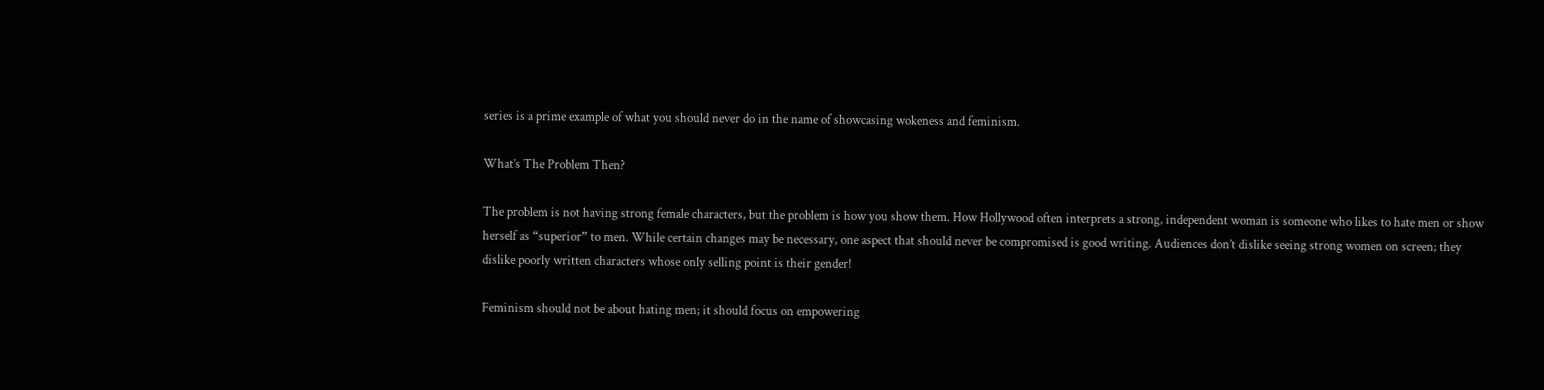series is a prime example of what you should never do in the name of showcasing wokeness and feminism.

What’s The Problem Then?

The problem is not having strong female characters, but the problem is how you show them. How Hollywood often interprets a strong, independent woman is someone who likes to hate men or show herself as “superior” to men. While certain changes may be necessary, one aspect that should never be compromised is good writing. Audiences don’t dislike seeing strong women on screen; they dislike poorly written characters whose only selling point is their gender!

Feminism should not be about hating men; it should focus on empowering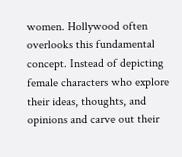women. Hollywood often overlooks this fundamental concept. Instead of depicting female characters who explore their ideas, thoughts, and opinions and carve out their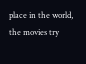place in the world, the movies try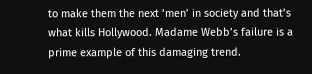to make them the next ‘men’ in society and that’s what kills Hollywood. Madame Webb’s failure is a prime example of this damaging trend.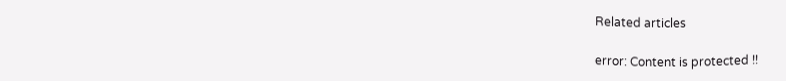Related articles

error: Content is protected !!